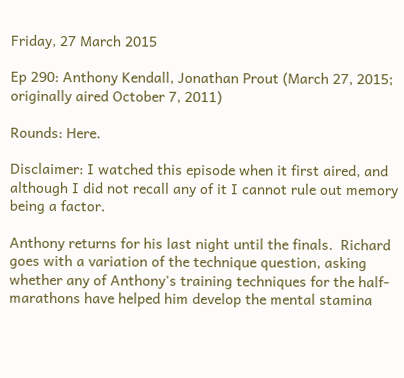Friday, 27 March 2015

Ep 290: Anthony Kendall, Jonathan Prout (March 27, 2015; originally aired October 7, 2011)

Rounds: Here.

Disclaimer: I watched this episode when it first aired, and although I did not recall any of it I cannot rule out memory being a factor.

Anthony returns for his last night until the finals.  Richard goes with a variation of the technique question, asking whether any of Anthony's training techniques for the half-marathons have helped him develop the mental stamina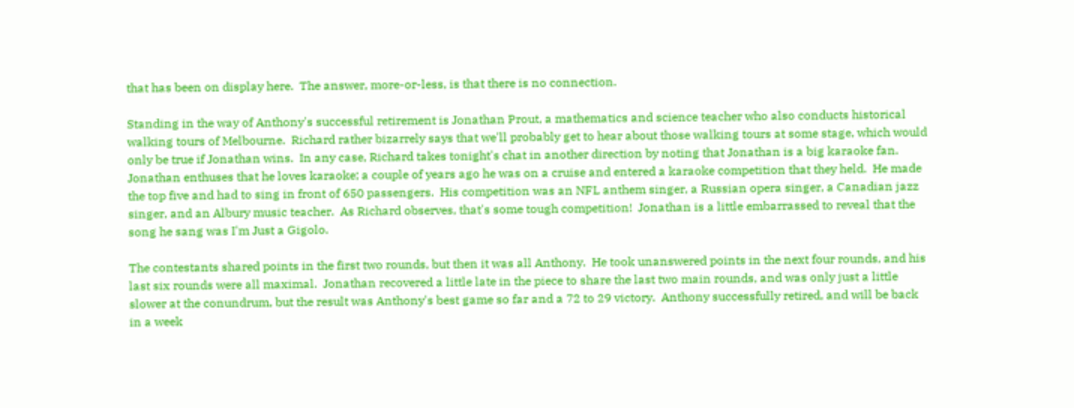that has been on display here.  The answer, more-or-less, is that there is no connection.

Standing in the way of Anthony's successful retirement is Jonathan Prout, a mathematics and science teacher who also conducts historical walking tours of Melbourne.  Richard rather bizarrely says that we'll probably get to hear about those walking tours at some stage, which would only be true if Jonathan wins.  In any case, Richard takes tonight's chat in another direction by noting that Jonathan is a big karaoke fan.  Jonathan enthuses that he loves karaoke; a couple of years ago he was on a cruise and entered a karaoke competition that they held.  He made the top five and had to sing in front of 650 passengers.  His competition was an NFL anthem singer, a Russian opera singer, a Canadian jazz singer, and an Albury music teacher.  As Richard observes, that's some tough competition!  Jonathan is a little embarrassed to reveal that the song he sang was I'm Just a Gigolo.

The contestants shared points in the first two rounds, but then it was all Anthony.  He took unanswered points in the next four rounds, and his last six rounds were all maximal.  Jonathan recovered a little late in the piece to share the last two main rounds, and was only just a little slower at the conundrum, but the result was Anthony's best game so far and a 72 to 29 victory.  Anthony successfully retired, and will be back in a week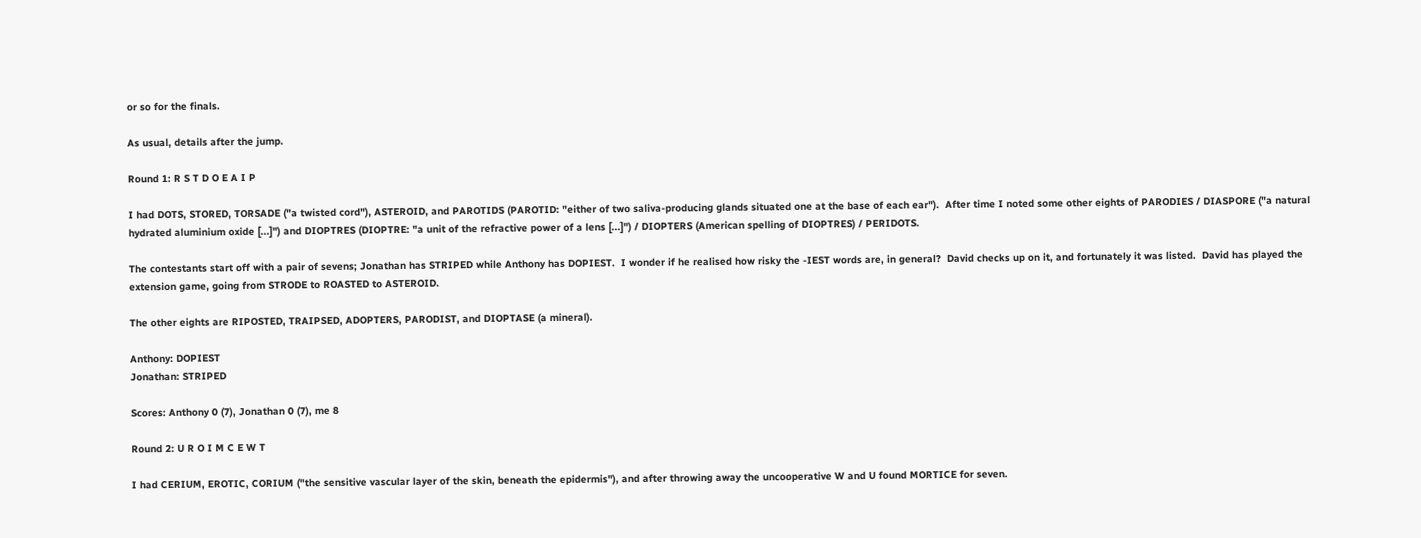or so for the finals.

As usual, details after the jump.

Round 1: R S T D O E A I P

I had DOTS, STORED, TORSADE ("a twisted cord"), ASTEROID, and PAROTIDS (PAROTID: "either of two saliva-producing glands situated one at the base of each ear").  After time I noted some other eights of PARODIES / DIASPORE ("a natural hydrated aluminium oxide [...]") and DIOPTRES (DIOPTRE: "a unit of the refractive power of a lens [...]") / DIOPTERS (American spelling of DIOPTRES) / PERIDOTS.

The contestants start off with a pair of sevens; Jonathan has STRIPED while Anthony has DOPIEST.  I wonder if he realised how risky the -IEST words are, in general?  David checks up on it, and fortunately it was listed.  David has played the extension game, going from STRODE to ROASTED to ASTEROID.

The other eights are RIPOSTED, TRAIPSED, ADOPTERS, PARODIST, and DIOPTASE (a mineral).

Anthony: DOPIEST
Jonathan: STRIPED

Scores: Anthony 0 (7), Jonathan 0 (7), me 8

Round 2: U R O I M C E W T

I had CERIUM, EROTIC, CORIUM ("the sensitive vascular layer of the skin, beneath the epidermis"), and after throwing away the uncooperative W and U found MORTICE for seven.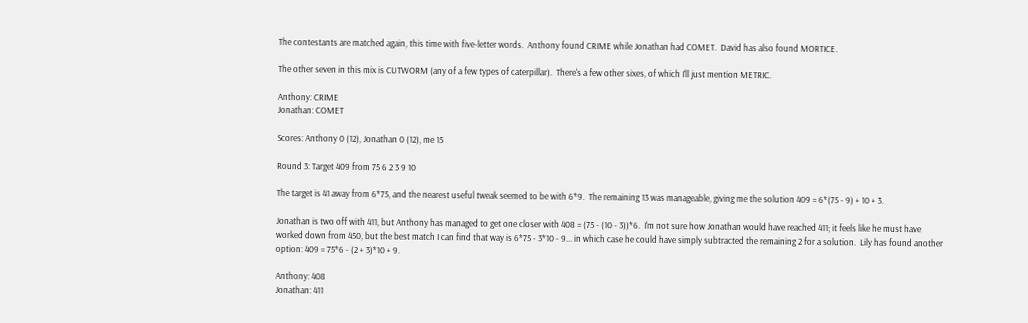The contestants are matched again, this time with five-letter words.  Anthony found CRIME while Jonathan had COMET.  David has also found MORTICE.

The other seven in this mix is CUTWORM (any of a few types of caterpillar).  There's a few other sixes, of which I'll just mention METRIC.

Anthony: CRIME
Jonathan: COMET

Scores: Anthony 0 (12), Jonathan 0 (12), me 15

Round 3: Target 409 from 75 6 2 3 9 10

The target is 41 away from 6*75, and the nearest useful tweak seemed to be with 6*9.  The remaining 13 was manageable, giving me the solution 409 = 6*(75 - 9) + 10 + 3.

Jonathan is two off with 411, but Anthony has managed to get one closer with 408 = (75 - (10 - 3))*6.  I'm not sure how Jonathan would have reached 411; it feels like he must have worked down from 450, but the best match I can find that way is 6*75 - 3*10 - 9... in which case he could have simply subtracted the remaining 2 for a solution.  Lily has found another option: 409 = 75*6 - (2 + 3)*10 + 9.

Anthony: 408
Jonathan: 411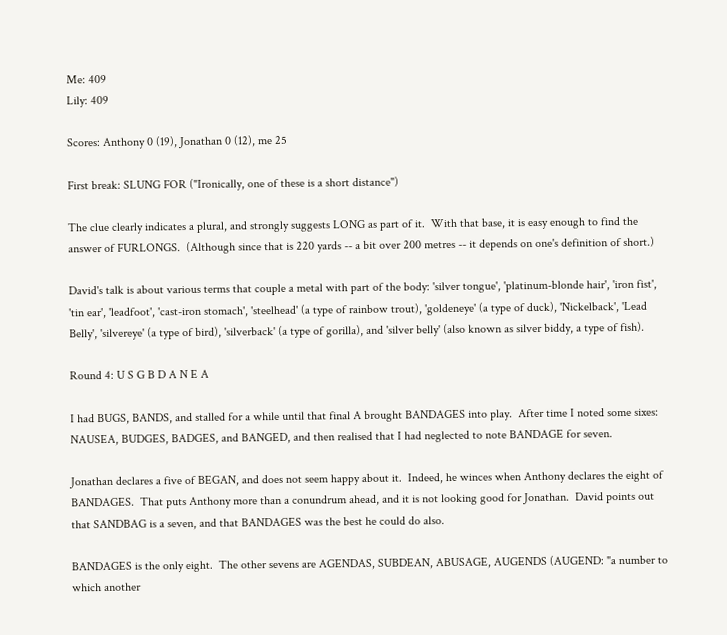Me: 409
Lily: 409

Scores: Anthony 0 (19), Jonathan 0 (12), me 25

First break: SLUNG FOR ("Ironically, one of these is a short distance")

The clue clearly indicates a plural, and strongly suggests LONG as part of it.  With that base, it is easy enough to find the answer of FURLONGS.  (Although since that is 220 yards -- a bit over 200 metres -- it depends on one's definition of short.)

David's talk is about various terms that couple a metal with part of the body: 'silver tongue', 'platinum-blonde hair', 'iron fist', 'tin ear', 'leadfoot', 'cast-iron stomach', 'steelhead' (a type of rainbow trout), 'goldeneye' (a type of duck), 'Nickelback', 'Lead Belly', 'silvereye' (a type of bird), 'silverback' (a type of gorilla), and 'silver belly' (also known as silver biddy, a type of fish).

Round 4: U S G B D A N E A

I had BUGS, BANDS, and stalled for a while until that final A brought BANDAGES into play.  After time I noted some sixes: NAUSEA, BUDGES, BADGES, and BANGED, and then realised that I had neglected to note BANDAGE for seven.

Jonathan declares a five of BEGAN, and does not seem happy about it.  Indeed, he winces when Anthony declares the eight of BANDAGES.  That puts Anthony more than a conundrum ahead, and it is not looking good for Jonathan.  David points out that SANDBAG is a seven, and that BANDAGES was the best he could do also.

BANDAGES is the only eight.  The other sevens are AGENDAS, SUBDEAN, ABUSAGE, AUGENDS (AUGEND: "a number to which another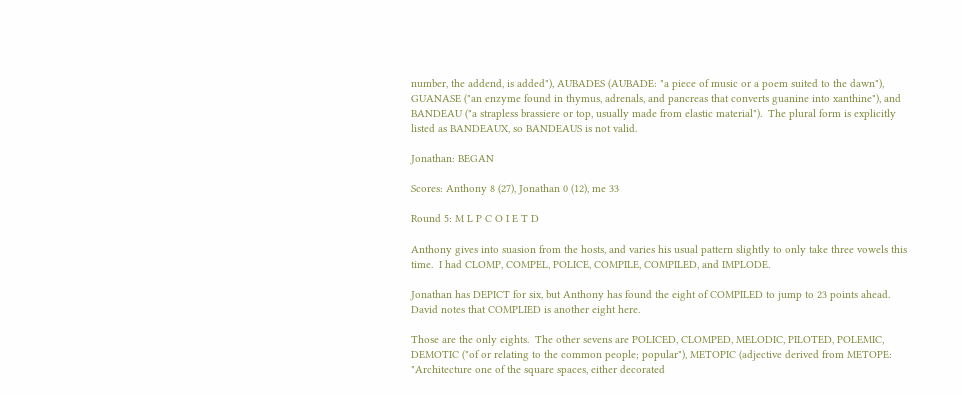number, the addend, is added"), AUBADES (AUBADE: "a piece of music or a poem suited to the dawn"), GUANASE ("an enzyme found in thymus, adrenals, and pancreas that converts guanine into xanthine"), and BANDEAU ("a strapless brassiere or top, usually made from elastic material").  The plural form is explicitly listed as BANDEAUX, so BANDEAUS is not valid.

Jonathan: BEGAN

Scores: Anthony 8 (27), Jonathan 0 (12), me 33

Round 5: M L P C O I E T D

Anthony gives into suasion from the hosts, and varies his usual pattern slightly to only take three vowels this time.  I had CLOMP, COMPEL, POLICE, COMPILE, COMPILED, and IMPLODE.

Jonathan has DEPICT for six, but Anthony has found the eight of COMPILED to jump to 23 points ahead.  David notes that COMPLIED is another eight here.

Those are the only eights.  The other sevens are POLICED, CLOMPED, MELODIC, PILOTED, POLEMIC, DEMOTIC ("of or relating to the common people; popular"), METOPIC (adjective derived from METOPE: "Architecture one of the square spaces, either decorated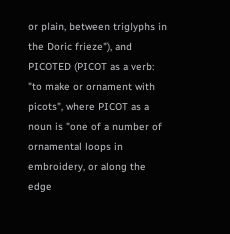or plain, between triglyphs in the Doric frieze"), and PICOTED (PICOT as a verb: "to make or ornament with picots", where PICOT as a noun is "one of a number of ornamental loops in embroidery, or along the edge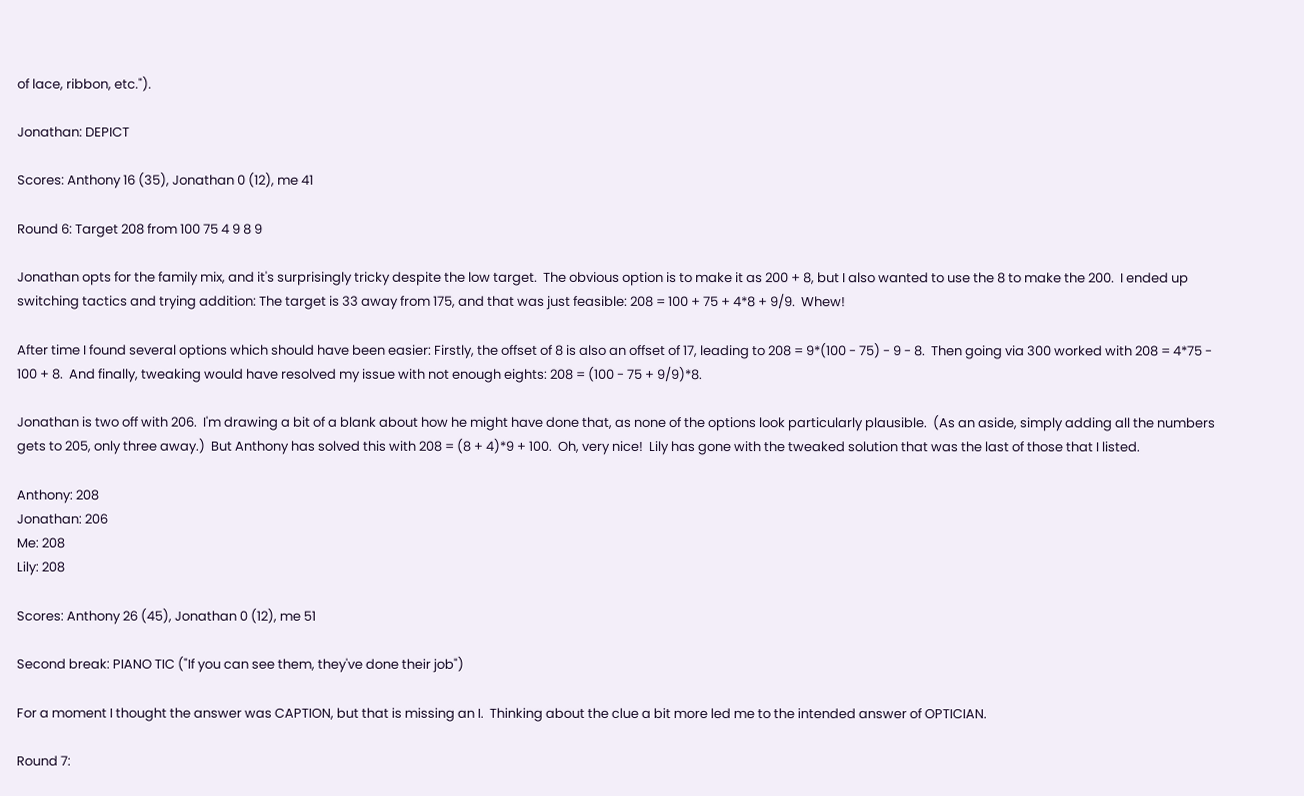of lace, ribbon, etc.").

Jonathan: DEPICT

Scores: Anthony 16 (35), Jonathan 0 (12), me 41

Round 6: Target 208 from 100 75 4 9 8 9

Jonathan opts for the family mix, and it's surprisingly tricky despite the low target.  The obvious option is to make it as 200 + 8, but I also wanted to use the 8 to make the 200.  I ended up switching tactics and trying addition: The target is 33 away from 175, and that was just feasible: 208 = 100 + 75 + 4*8 + 9/9.  Whew!

After time I found several options which should have been easier: Firstly, the offset of 8 is also an offset of 17, leading to 208 = 9*(100 - 75) - 9 - 8.  Then going via 300 worked with 208 = 4*75 - 100 + 8.  And finally, tweaking would have resolved my issue with not enough eights: 208 = (100 - 75 + 9/9)*8.

Jonathan is two off with 206.  I'm drawing a bit of a blank about how he might have done that, as none of the options look particularly plausible.  (As an aside, simply adding all the numbers gets to 205, only three away.)  But Anthony has solved this with 208 = (8 + 4)*9 + 100.  Oh, very nice!  Lily has gone with the tweaked solution that was the last of those that I listed.

Anthony: 208
Jonathan: 206
Me: 208
Lily: 208

Scores: Anthony 26 (45), Jonathan 0 (12), me 51

Second break: PIANO TIC ("If you can see them, they've done their job")

For a moment I thought the answer was CAPTION, but that is missing an I.  Thinking about the clue a bit more led me to the intended answer of OPTICIAN.

Round 7: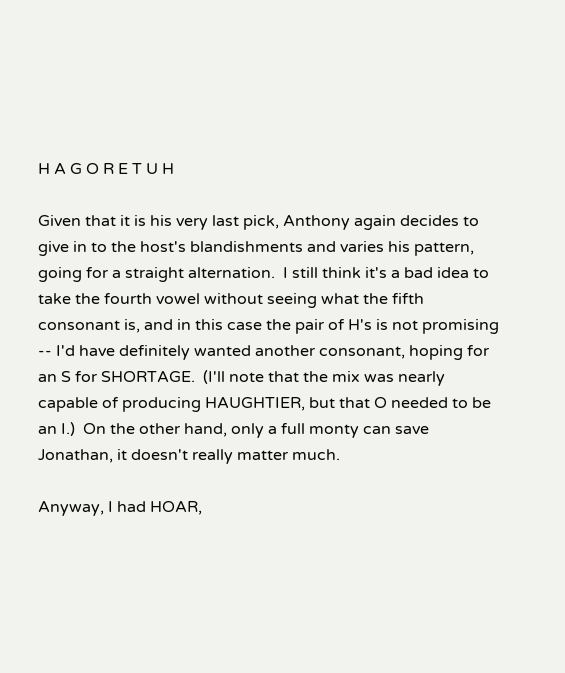H A G O R E T U H

Given that it is his very last pick, Anthony again decides to give in to the host's blandishments and varies his pattern, going for a straight alternation.  I still think it's a bad idea to take the fourth vowel without seeing what the fifth consonant is, and in this case the pair of H's is not promising -- I'd have definitely wanted another consonant, hoping for an S for SHORTAGE.  (I'll note that the mix was nearly capable of producing HAUGHTIER, but that O needed to be an I.)  On the other hand, only a full monty can save Jonathan, it doesn't really matter much.

Anyway, I had HOAR,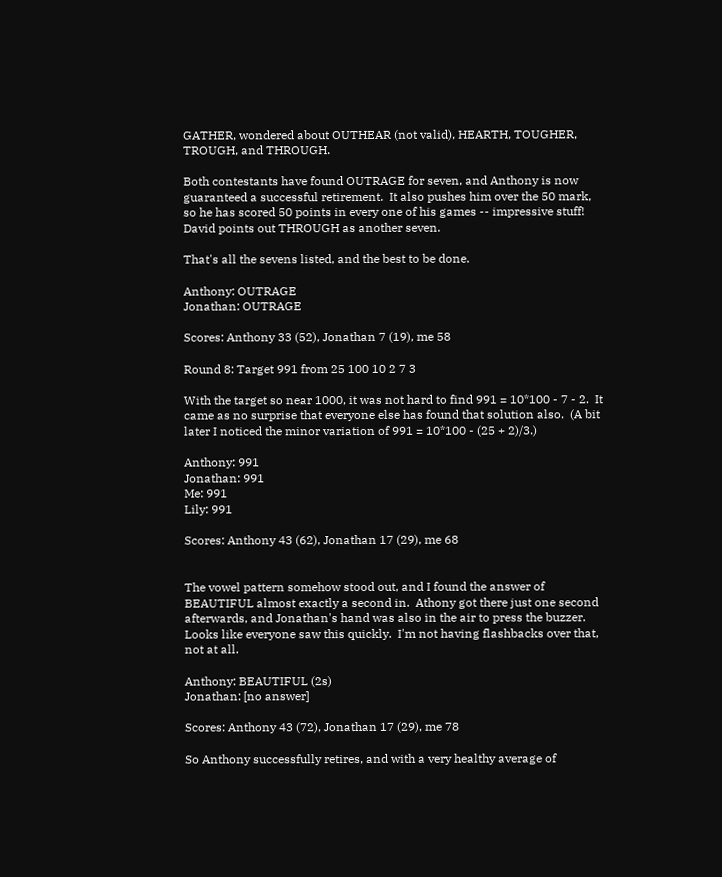GATHER, wondered about OUTHEAR (not valid), HEARTH, TOUGHER, TROUGH, and THROUGH.

Both contestants have found OUTRAGE for seven, and Anthony is now guaranteed a successful retirement.  It also pushes him over the 50 mark, so he has scored 50 points in every one of his games -- impressive stuff!  David points out THROUGH as another seven.

That's all the sevens listed, and the best to be done.

Anthony: OUTRAGE
Jonathan: OUTRAGE

Scores: Anthony 33 (52), Jonathan 7 (19), me 58

Round 8: Target 991 from 25 100 10 2 7 3

With the target so near 1000, it was not hard to find 991 = 10*100 - 7 - 2.  It came as no surprise that everyone else has found that solution also.  (A bit later I noticed the minor variation of 991 = 10*100 - (25 + 2)/3.)

Anthony: 991
Jonathan: 991
Me: 991
Lily: 991

Scores: Anthony 43 (62), Jonathan 17 (29), me 68


The vowel pattern somehow stood out, and I found the answer of BEAUTIFUL almost exactly a second in.  Athony got there just one second afterwards, and Jonathan's hand was also in the air to press the buzzer.  Looks like everyone saw this quickly.  I'm not having flashbacks over that, not at all.

Anthony: BEAUTIFUL (2s)
Jonathan: [no answer]

Scores: Anthony 43 (72), Jonathan 17 (29), me 78

So Anthony successfully retires, and with a very healthy average of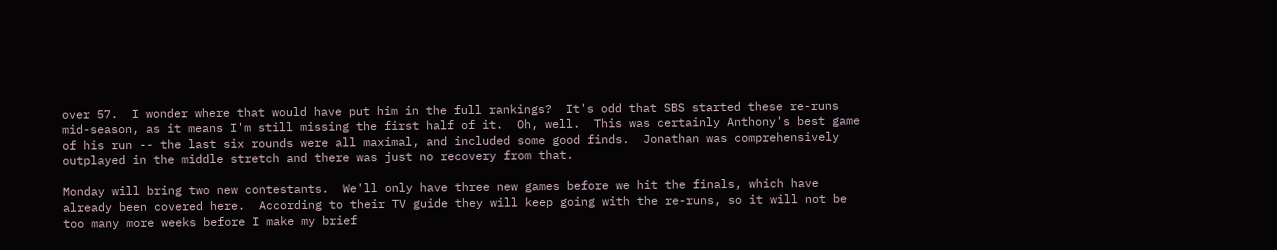over 57.  I wonder where that would have put him in the full rankings?  It's odd that SBS started these re-runs mid-season, as it means I'm still missing the first half of it.  Oh, well.  This was certainly Anthony's best game of his run -- the last six rounds were all maximal, and included some good finds.  Jonathan was comprehensively outplayed in the middle stretch and there was just no recovery from that.

Monday will bring two new contestants.  We'll only have three new games before we hit the finals, which have already been covered here.  According to their TV guide they will keep going with the re-runs, so it will not be too many more weeks before I make my brief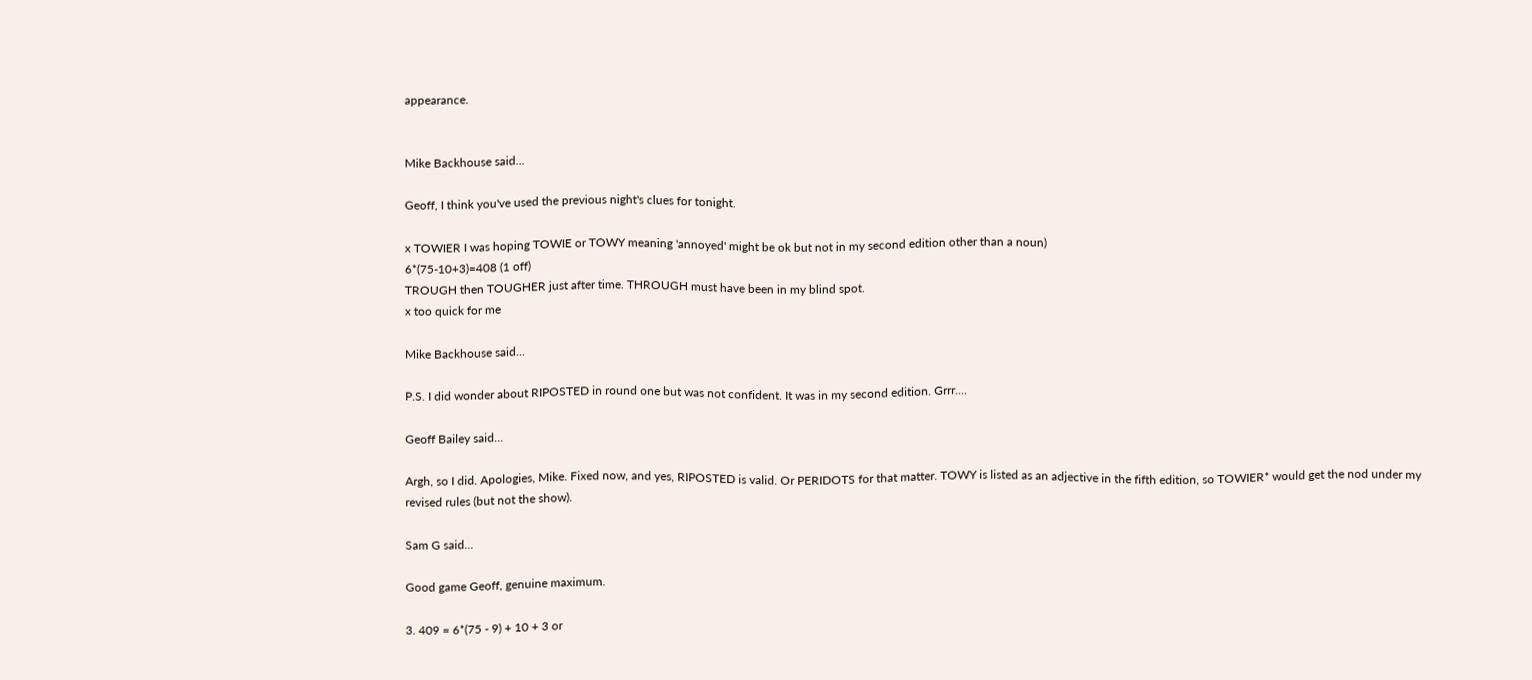appearance.


Mike Backhouse said...

Geoff, I think you've used the previous night's clues for tonight.

x TOWIER I was hoping TOWIE or TOWY meaning 'annoyed' might be ok but not in my second edition other than a noun)
6*(75-10+3)=408 (1 off)
TROUGH then TOUGHER just after time. THROUGH must have been in my blind spot.
x too quick for me

Mike Backhouse said...

P.S. I did wonder about RIPOSTED in round one but was not confident. It was in my second edition. Grrr....

Geoff Bailey said...

Argh, so I did. Apologies, Mike. Fixed now, and yes, RIPOSTED is valid. Or PERIDOTS for that matter. TOWY is listed as an adjective in the fifth edition, so TOWIER* would get the nod under my revised rules (but not the show).

Sam G said...

Good game Geoff, genuine maximum.

3. 409 = 6*(75 - 9) + 10 + 3 or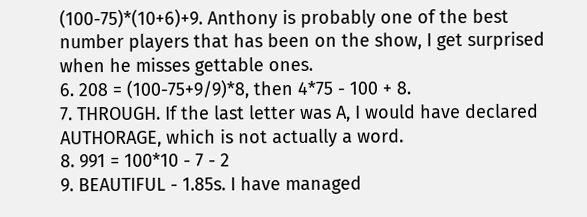(100-75)*(10+6)+9. Anthony is probably one of the best number players that has been on the show, I get surprised when he misses gettable ones.
6. 208 = (100-75+9/9)*8, then 4*75 - 100 + 8.
7. THROUGH. If the last letter was A, I would have declared AUTHORAGE, which is not actually a word.
8. 991 = 100*10 - 7 - 2
9. BEAUTIFUL - 1.85s. I have managed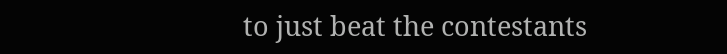to just beat the contestants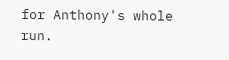for Anthony's whole run.